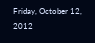Friday, October 12, 2012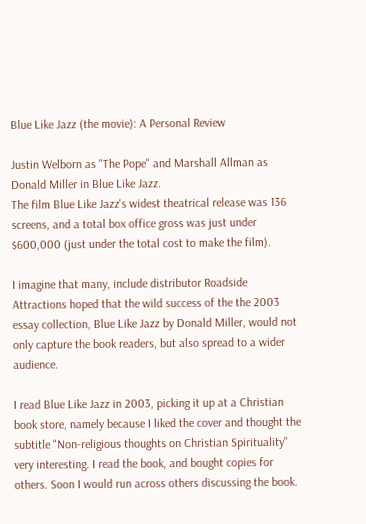Blue Like Jazz (the movie): A Personal Review

Justin Welborn as "The Pope" and Marshall Allman as Donald Miller in Blue Like Jazz.
The film Blue Like Jazz's widest theatrical release was 136 screens, and a total box office gross was just under $600,000 (just under the total cost to make the film).

I imagine that many, include distributor Roadside Attractions hoped that the wild success of the the 2003 essay collection, Blue Like Jazz by Donald Miller, would not only capture the book readers, but also spread to a wider audience.

I read Blue Like Jazz in 2003, picking it up at a Christian book store, namely because I liked the cover and thought the subtitle "Non-religious thoughts on Christian Spirituality" very interesting. I read the book, and bought copies for others. Soon I would run across others discussing the book.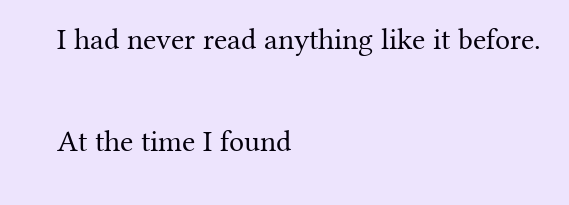I had never read anything like it before.

At the time I found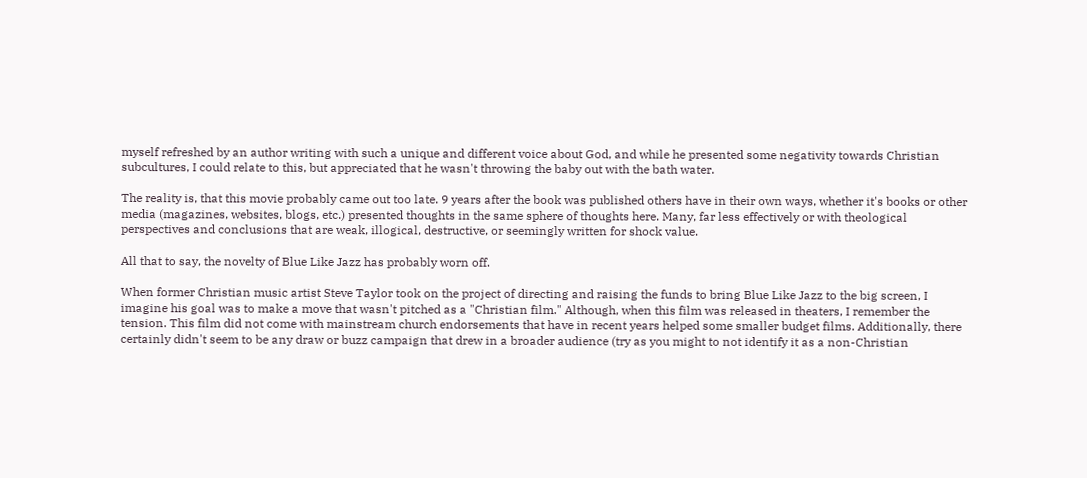myself refreshed by an author writing with such a unique and different voice about God, and while he presented some negativity towards Christian subcultures, I could relate to this, but appreciated that he wasn't throwing the baby out with the bath water.

The reality is, that this movie probably came out too late. 9 years after the book was published others have in their own ways, whether it's books or other media (magazines, websites, blogs, etc.) presented thoughts in the same sphere of thoughts here. Many, far less effectively or with theological perspectives and conclusions that are weak, illogical, destructive, or seemingly written for shock value.

All that to say, the novelty of Blue Like Jazz has probably worn off.

When former Christian music artist Steve Taylor took on the project of directing and raising the funds to bring Blue Like Jazz to the big screen, I imagine his goal was to make a move that wasn't pitched as a "Christian film." Although, when this film was released in theaters, I remember the tension. This film did not come with mainstream church endorsements that have in recent years helped some smaller budget films. Additionally, there certainly didn't seem to be any draw or buzz campaign that drew in a broader audience (try as you might to not identify it as a non-Christian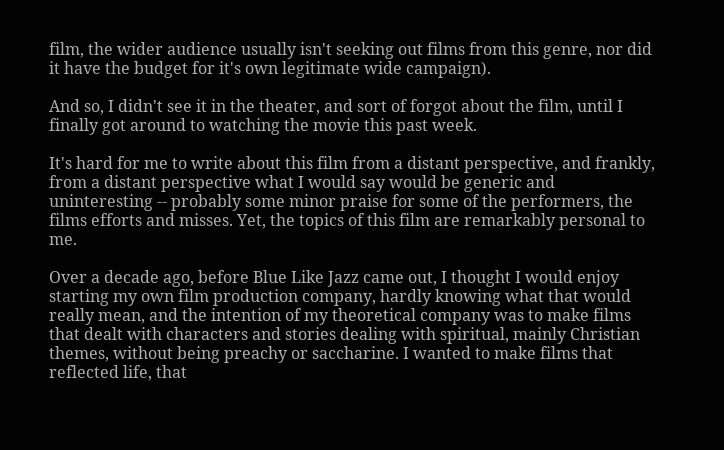film, the wider audience usually isn't seeking out films from this genre, nor did it have the budget for it's own legitimate wide campaign).

And so, I didn't see it in the theater, and sort of forgot about the film, until I finally got around to watching the movie this past week.

It's hard for me to write about this film from a distant perspective, and frankly, from a distant perspective what I would say would be generic and uninteresting -- probably some minor praise for some of the performers, the films efforts and misses. Yet, the topics of this film are remarkably personal to me.

Over a decade ago, before Blue Like Jazz came out, I thought I would enjoy starting my own film production company, hardly knowing what that would really mean, and the intention of my theoretical company was to make films that dealt with characters and stories dealing with spiritual, mainly Christian themes, without being preachy or saccharine. I wanted to make films that reflected life, that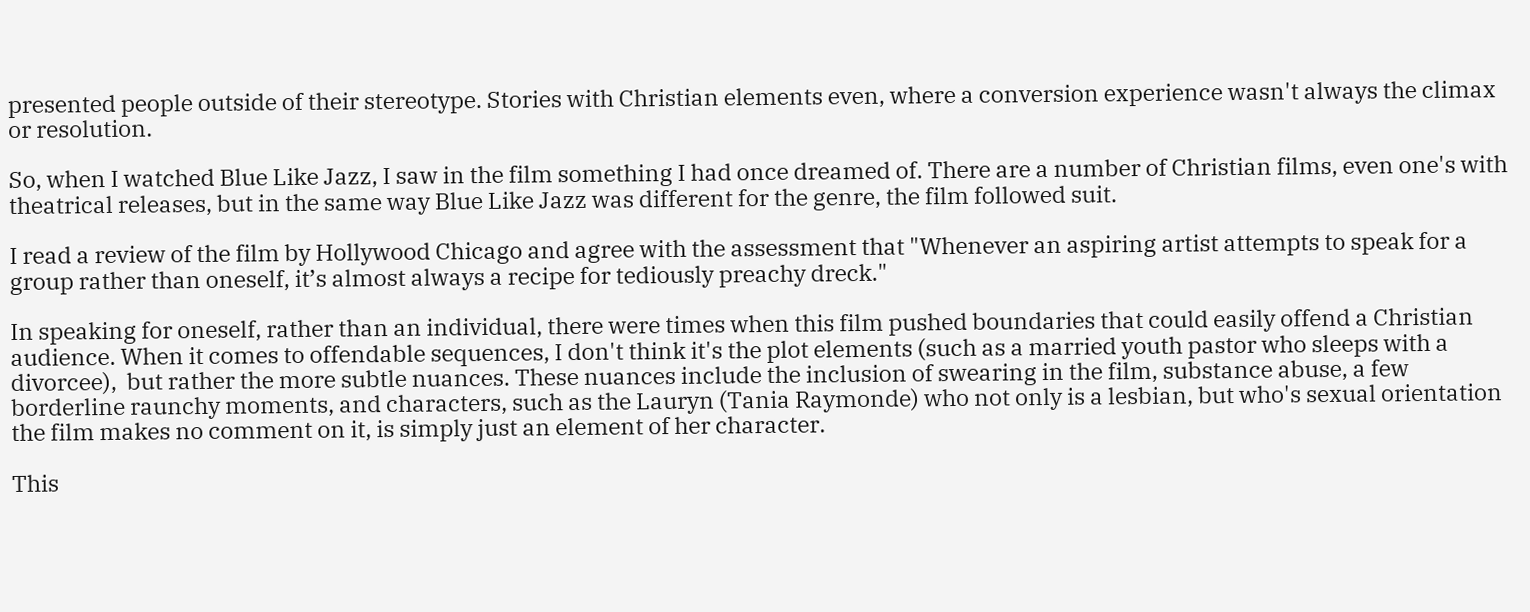presented people outside of their stereotype. Stories with Christian elements even, where a conversion experience wasn't always the climax or resolution.

So, when I watched Blue Like Jazz, I saw in the film something I had once dreamed of. There are a number of Christian films, even one's with theatrical releases, but in the same way Blue Like Jazz was different for the genre, the film followed suit.

I read a review of the film by Hollywood Chicago and agree with the assessment that "Whenever an aspiring artist attempts to speak for a group rather than oneself, it’s almost always a recipe for tediously preachy dreck."

In speaking for oneself, rather than an individual, there were times when this film pushed boundaries that could easily offend a Christian audience. When it comes to offendable sequences, I don't think it's the plot elements (such as a married youth pastor who sleeps with a divorcee),  but rather the more subtle nuances. These nuances include the inclusion of swearing in the film, substance abuse, a few borderline raunchy moments, and characters, such as the Lauryn (Tania Raymonde) who not only is a lesbian, but who's sexual orientation the film makes no comment on it, is simply just an element of her character.

This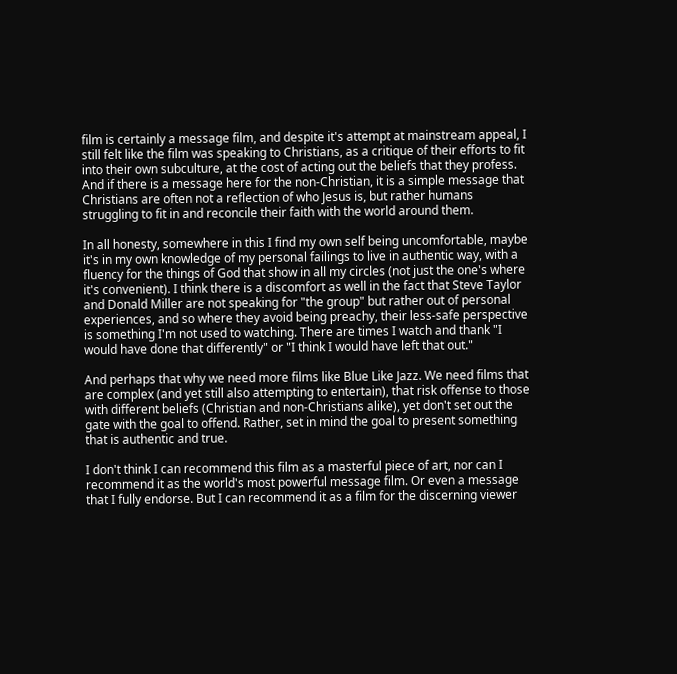film is certainly a message film, and despite it's attempt at mainstream appeal, I still felt like the film was speaking to Christians, as a critique of their efforts to fit into their own subculture, at the cost of acting out the beliefs that they profess. And if there is a message here for the non-Christian, it is a simple message that Christians are often not a reflection of who Jesus is, but rather humans struggling to fit in and reconcile their faith with the world around them.

In all honesty, somewhere in this I find my own self being uncomfortable, maybe it's in my own knowledge of my personal failings to live in authentic way, with a fluency for the things of God that show in all my circles (not just the one's where it's convenient). I think there is a discomfort as well in the fact that Steve Taylor and Donald Miller are not speaking for "the group" but rather out of personal experiences, and so where they avoid being preachy, their less-safe perspective is something I'm not used to watching. There are times I watch and thank "I would have done that differently" or "I think I would have left that out."

And perhaps that why we need more films like Blue Like Jazz. We need films that are complex (and yet still also attempting to entertain), that risk offense to those with different beliefs (Christian and non-Christians alike), yet don't set out the gate with the goal to offend. Rather, set in mind the goal to present something that is authentic and true.

I don't think I can recommend this film as a masterful piece of art, nor can I recommend it as the world's most powerful message film. Or even a message that I fully endorse. But I can recommend it as a film for the discerning viewer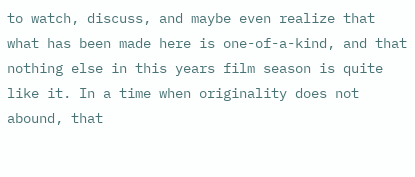to watch, discuss, and maybe even realize that what has been made here is one-of-a-kind, and that nothing else in this years film season is quite like it. In a time when originality does not abound, that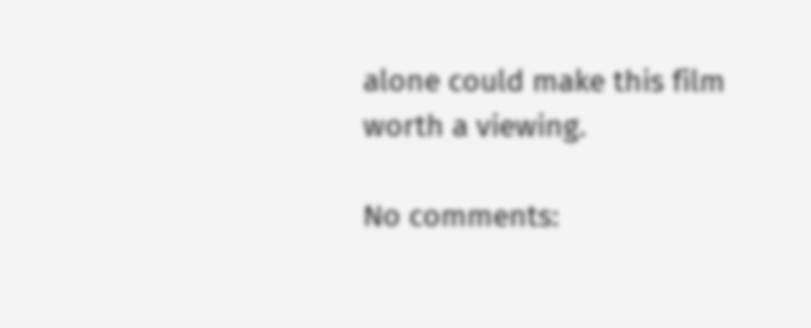alone could make this film worth a viewing.

No comments: